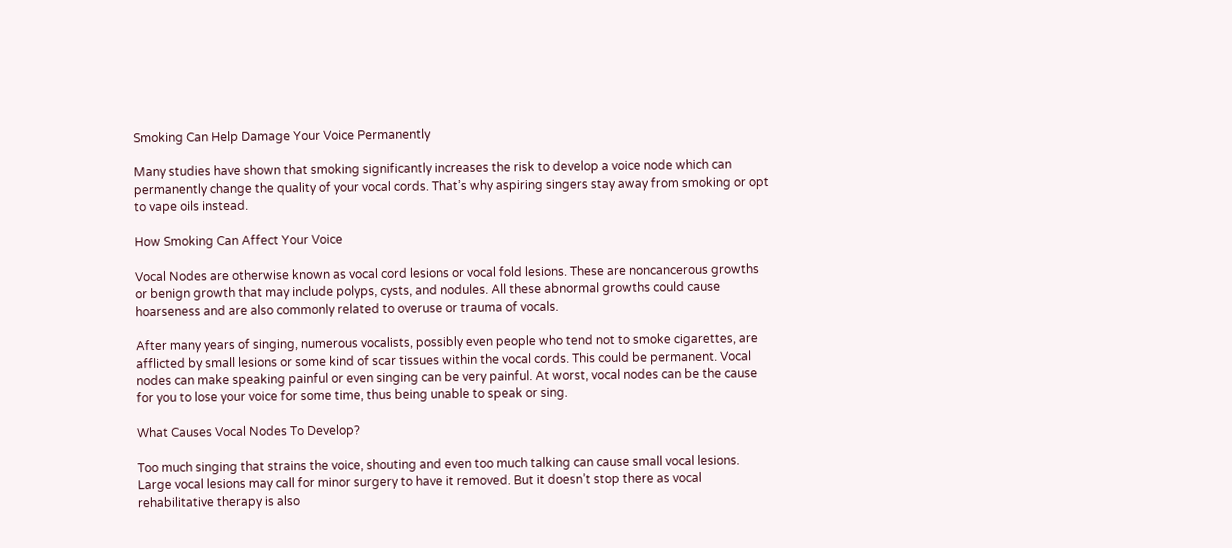Smoking Can Help Damage Your Voice Permanently

Many studies have shown that smoking significantly increases the risk to develop a voice node which can permanently change the quality of your vocal cords. That’s why aspiring singers stay away from smoking or opt to vape oils instead.

How Smoking Can Affect Your Voice

Vocal Nodes are otherwise known as vocal cord lesions or vocal fold lesions. These are noncancerous growths or benign growth that may include polyps, cysts, and nodules. All these abnormal growths could cause hoarseness and are also commonly related to overuse or trauma of vocals.

After many years of singing, numerous vocalists, possibly even people who tend not to smoke cigarettes, are afflicted by small lesions or some kind of scar tissues within the vocal cords. This could be permanent. Vocal nodes can make speaking painful or even singing can be very painful. At worst, vocal nodes can be the cause for you to lose your voice for some time, thus being unable to speak or sing.

What Causes Vocal Nodes To Develop?

Too much singing that strains the voice, shouting and even too much talking can cause small vocal lesions. Large vocal lesions may call for minor surgery to have it removed. But it doesn’t stop there as vocal rehabilitative therapy is also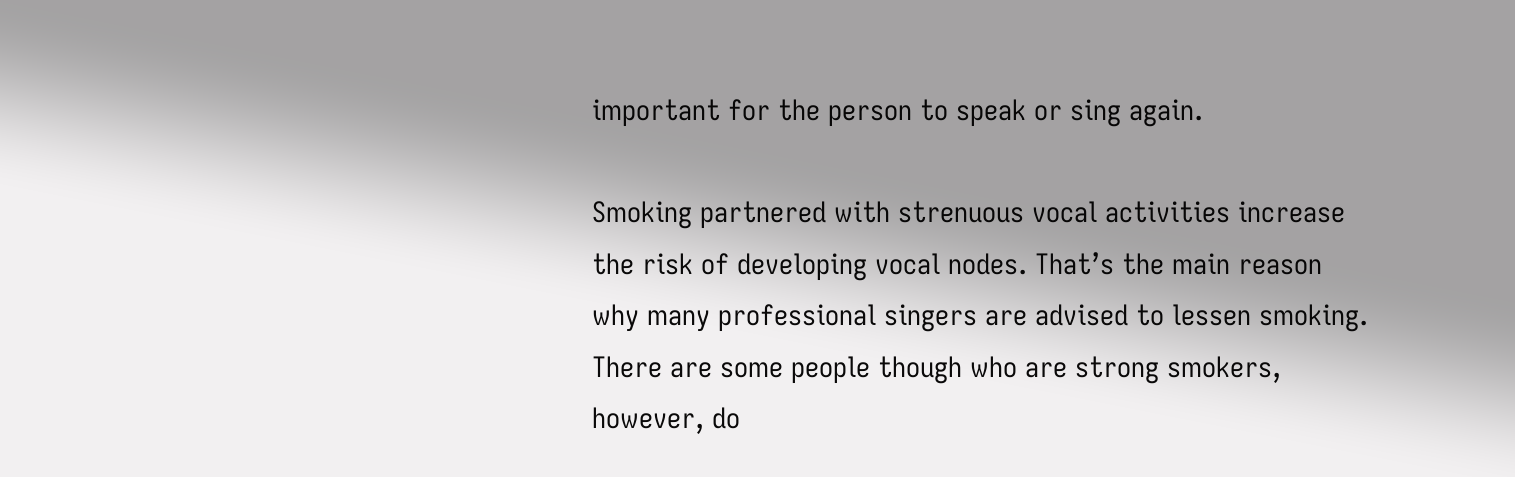important for the person to speak or sing again.

Smoking partnered with strenuous vocal activities increase the risk of developing vocal nodes. That’s the main reason why many professional singers are advised to lessen smoking. There are some people though who are strong smokers, however, do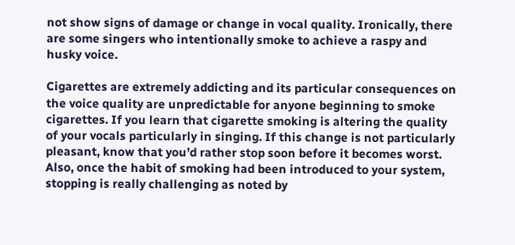not show signs of damage or change in vocal quality. Ironically, there are some singers who intentionally smoke to achieve a raspy and husky voice.

Cigarettes are extremely addicting and its particular consequences on the voice quality are unpredictable for anyone beginning to smoke cigarettes. If you learn that cigarette smoking is altering the quality of your vocals particularly in singing. If this change is not particularly pleasant, know that you’d rather stop soon before it becomes worst. Also, once the habit of smoking had been introduced to your system, stopping is really challenging as noted by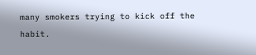many smokers trying to kick off the habit.